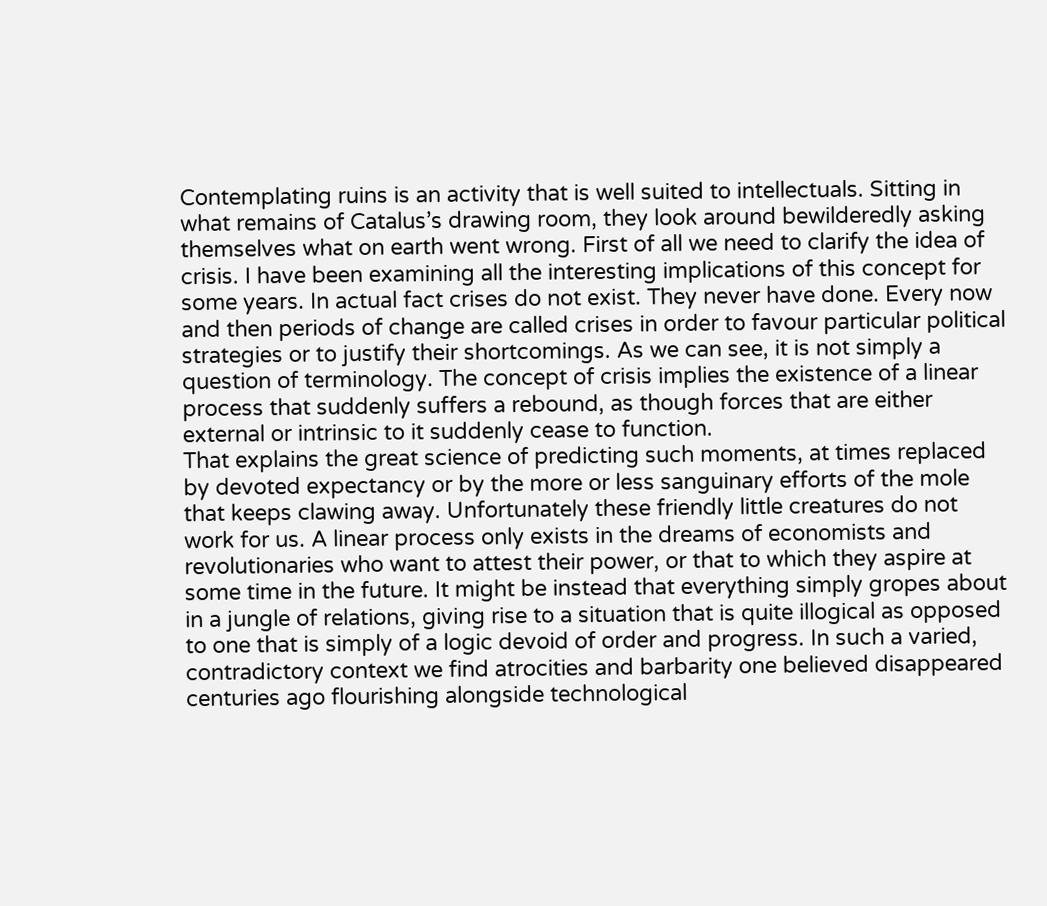Contemplating ruins is an activity that is well suited to intellectuals. Sitting in what remains of Catalus’s drawing room, they look around bewilderedly asking themselves what on earth went wrong. First of all we need to clarify the idea of crisis. I have been examining all the interesting implications of this concept for some years. In actual fact crises do not exist. They never have done. Every now and then periods of change are called crises in order to favour particular political strategies or to justify their shortcomings. As we can see, it is not simply a question of terminology. The concept of crisis implies the existence of a linear process that suddenly suffers a rebound, as though forces that are either external or intrinsic to it suddenly cease to function.
That explains the great science of predicting such moments, at times replaced by devoted expectancy or by the more or less sanguinary efforts of the mole that keeps clawing away. Unfortunately these friendly little creatures do not work for us. A linear process only exists in the dreams of economists and revolutionaries who want to attest their power, or that to which they aspire at some time in the future. It might be instead that everything simply gropes about in a jungle of relations, giving rise to a situation that is quite illogical as opposed to one that is simply of a logic devoid of order and progress. In such a varied, contradictory context we find atrocities and barbarity one believed disappeared centuries ago flourishing alongside technological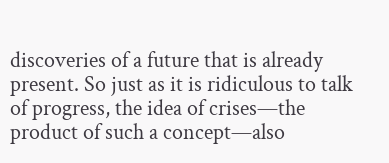discoveries of a future that is already present. So just as it is ridiculous to talk of progress, the idea of crises—the product of such a concept—also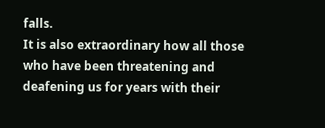falls.
It is also extraordinary how all those who have been threatening and deafening us for years with their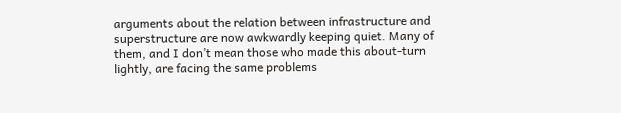arguments about the relation between infrastructure and superstructure are now awkwardly keeping quiet. Many of them, and I don’t mean those who made this about-turn lightly, are facing the same problems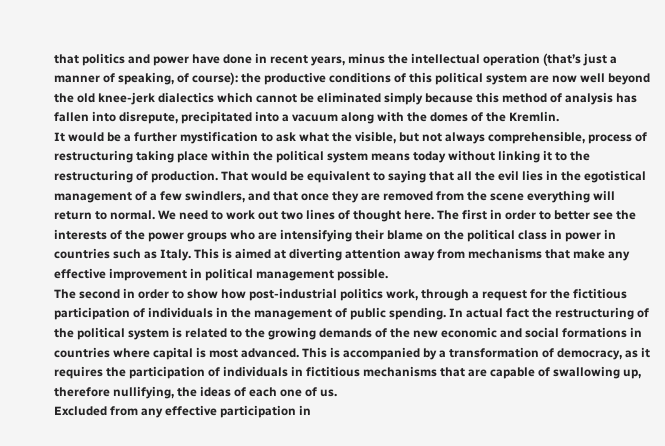that politics and power have done in recent years, minus the intellectual operation (that’s just a manner of speaking, of course): the productive conditions of this political system are now well beyond the old knee-jerk dialectics which cannot be eliminated simply because this method of analysis has fallen into disrepute, precipitated into a vacuum along with the domes of the Kremlin.
It would be a further mystification to ask what the visible, but not always comprehensible, process of restructuring taking place within the political system means today without linking it to the restructuring of production. That would be equivalent to saying that all the evil lies in the egotistical management of a few swindlers, and that once they are removed from the scene everything will return to normal. We need to work out two lines of thought here. The first in order to better see the interests of the power groups who are intensifying their blame on the political class in power in countries such as Italy. This is aimed at diverting attention away from mechanisms that make any effective improvement in political management possible.
The second in order to show how post-industrial politics work, through a request for the fictitious participation of individuals in the management of public spending. In actual fact the restructuring of the political system is related to the growing demands of the new economic and social formations in countries where capital is most advanced. This is accompanied by a transformation of democracy, as it requires the participation of individuals in fictitious mechanisms that are capable of swallowing up, therefore nullifying, the ideas of each one of us.
Excluded from any effective participation in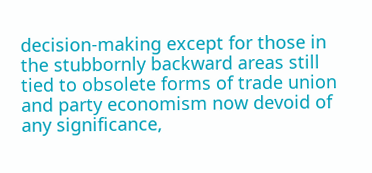decision-making except for those in the stubbornly backward areas still tied to obsolete forms of trade union and party economism now devoid of any significance,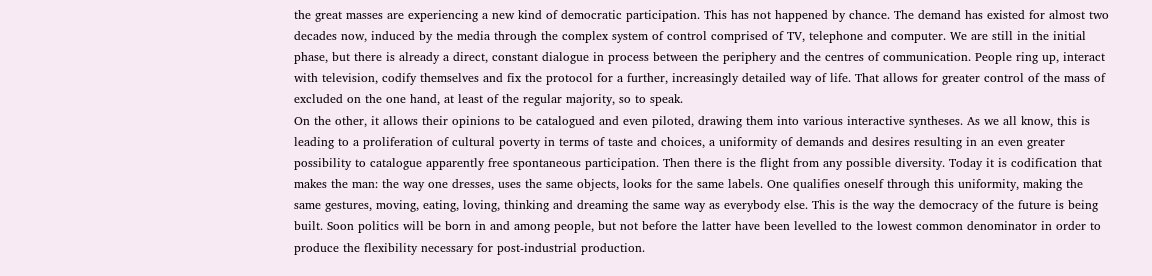the great masses are experiencing a new kind of democratic participation. This has not happened by chance. The demand has existed for almost two decades now, induced by the media through the complex system of control comprised of TV, telephone and computer. We are still in the initial phase, but there is already a direct, constant dialogue in process between the periphery and the centres of communication. People ring up, interact with television, codify themselves and fix the protocol for a further, increasingly detailed way of life. That allows for greater control of the mass of excluded on the one hand, at least of the regular majority, so to speak.
On the other, it allows their opinions to be catalogued and even piloted, drawing them into various interactive syntheses. As we all know, this is leading to a proliferation of cultural poverty in terms of taste and choices, a uniformity of demands and desires resulting in an even greater possibility to catalogue apparently free spontaneous participation. Then there is the flight from any possible diversity. Today it is codification that makes the man: the way one dresses, uses the same objects, looks for the same labels. One qualifies oneself through this uniformity, making the same gestures, moving, eating, loving, thinking and dreaming the same way as everybody else. This is the way the democracy of the future is being built. Soon politics will be born in and among people, but not before the latter have been levelled to the lowest common denominator in order to produce the flexibility necessary for post-industrial production.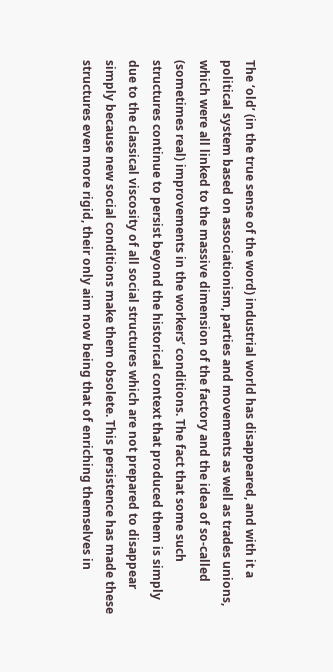The ‘old’ (in the true sense of the word) industrial world has disappeared, and with it a political system based on associationism, parties and movements as well as trades unions, which were all linked to the massive dimension of the factory and the idea of so-called (sometimes real) improvements in the workers’ conditions. The fact that some such structures continue to persist beyond the historical context that produced them is simply due to the classical viscosity of all social structures which are not prepared to disappear simply because new social conditions make them obsolete. This persistence has made these structures even more rigid, their only aim now being that of enriching themselves in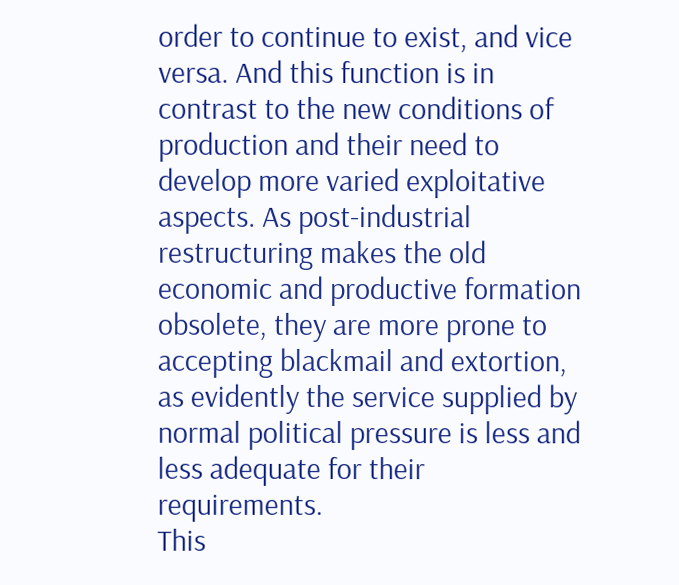order to continue to exist, and vice versa. And this function is in contrast to the new conditions of production and their need to develop more varied exploitative aspects. As post-industrial restructuring makes the old economic and productive formation obsolete, they are more prone to accepting blackmail and extortion, as evidently the service supplied by normal political pressure is less and less adequate for their requirements.
This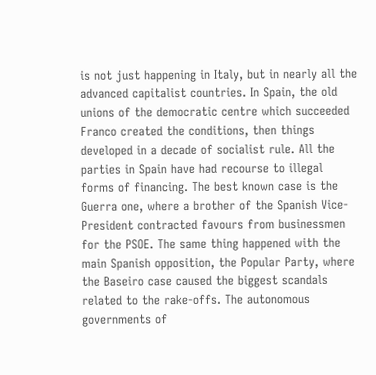is not just happening in Italy, but in nearly all the advanced capitalist countries. In Spain, the old unions of the democratic centre which succeeded Franco created the conditions, then things developed in a decade of socialist rule. All the parties in Spain have had recourse to illegal forms of financing. The best known case is the Guerra one, where a brother of the Spanish Vice-President contracted favours from businessmen for the PSOE. The same thing happened with the main Spanish opposition, the Popular Party, where the Baseiro case caused the biggest scandals related to the rake-offs. The autonomous governments of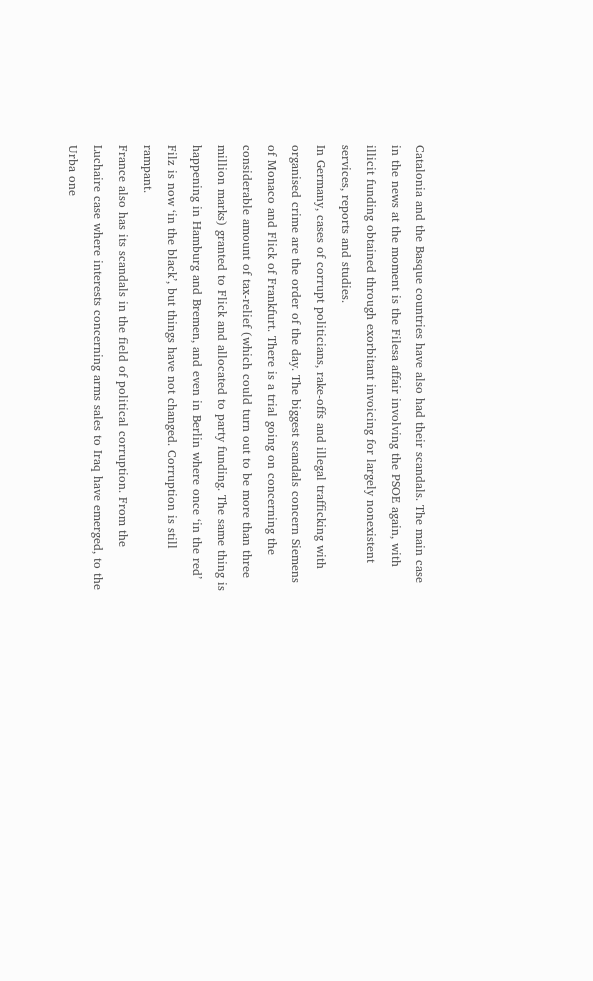Catalonia and the Basque countries have also had their scandals. The main case in the news at the moment is the Filesa affair involving the PSOE again, with illicit funding obtained through exorbitant invoicing for largely nonexistent services, reports and studies.
In Germany, cases of corrupt politicians, rake-offs and illegal trafficking with organised crime are the order of the day. The biggest scandals concern Siemens of Monaco and Flick of Frankfurt. There is a trial going on concerning the considerable amount of tax-relief (which could turn out to be more than three million marks) granted to Flick and allocated to party funding. The same thing is happening in Hamburg and Bremen, and even in Berlin where once ‘in the red’ Filz is now ‘in the black’, but things have not changed. Corruption is still rampant.
France also has its scandals in the field of political corruption. From the Luchaire case where interests concerning arms sales to Iraq have emerged, to the Urba one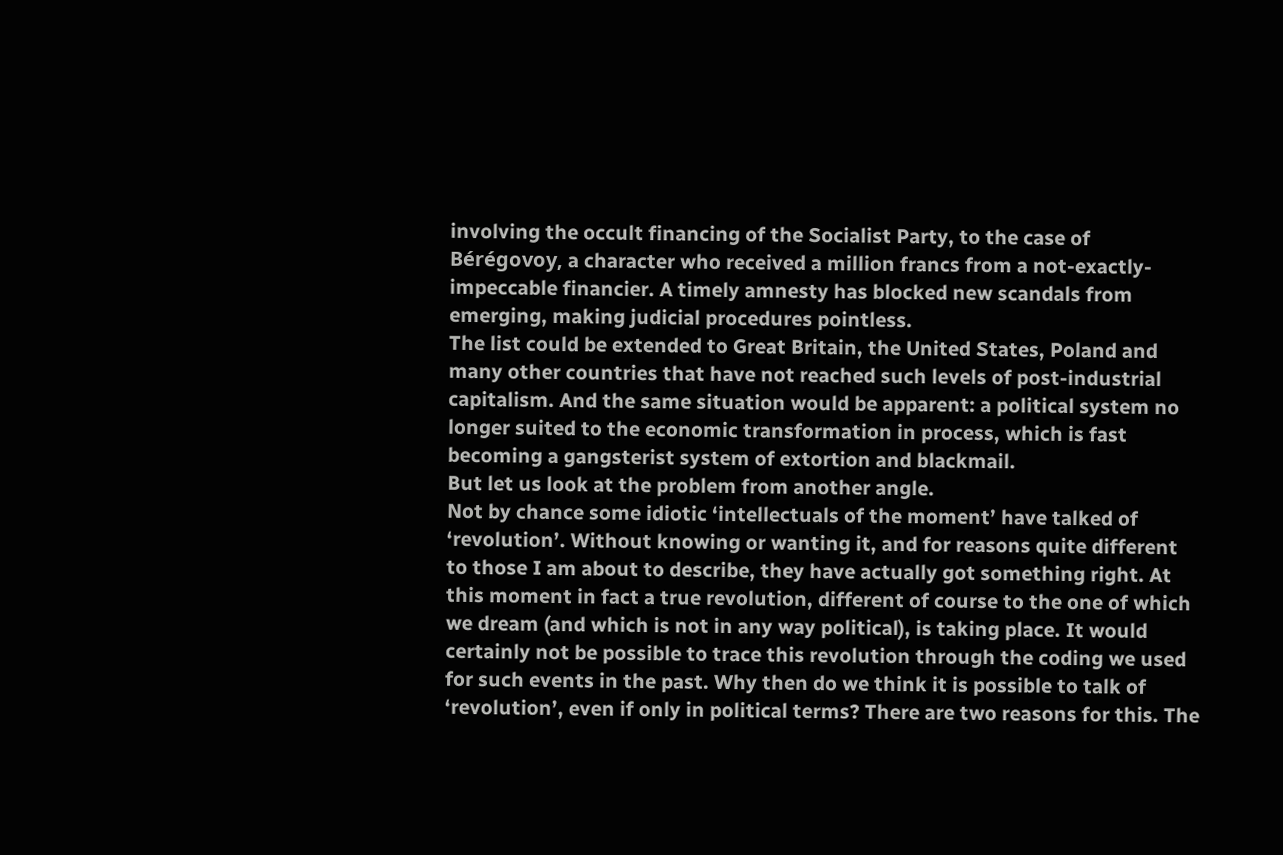involving the occult financing of the Socialist Party, to the case of Bérégovoy, a character who received a million francs from a not-exactly-impeccable financier. A timely amnesty has blocked new scandals from emerging, making judicial procedures pointless.
The list could be extended to Great Britain, the United States, Poland and many other countries that have not reached such levels of post-industrial capitalism. And the same situation would be apparent: a political system no longer suited to the economic transformation in process, which is fast becoming a gangsterist system of extortion and blackmail.
But let us look at the problem from another angle.
Not by chance some idiotic ‘intellectuals of the moment’ have talked of ‘revolution’. Without knowing or wanting it, and for reasons quite different to those I am about to describe, they have actually got something right. At this moment in fact a true revolution, different of course to the one of which we dream (and which is not in any way political), is taking place. It would certainly not be possible to trace this revolution through the coding we used for such events in the past. Why then do we think it is possible to talk of ‘revolution’, even if only in political terms? There are two reasons for this. The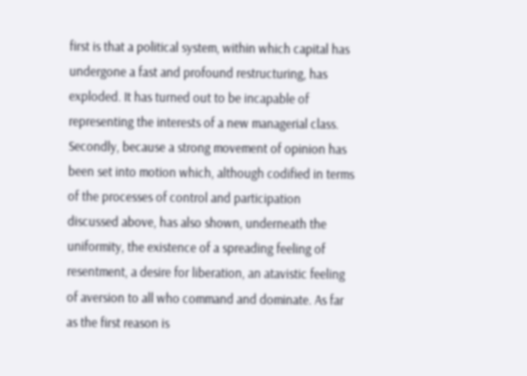first is that a political system, within which capital has undergone a fast and profound restructuring, has exploded. It has turned out to be incapable of representing the interests of a new managerial class. Secondly, because a strong movement of opinion has been set into motion which, although codified in terms of the processes of control and participation discussed above, has also shown, underneath the uniformity, the existence of a spreading feeling of resentment, a desire for liberation, an atavistic feeling of aversion to all who command and dominate. As far as the first reason is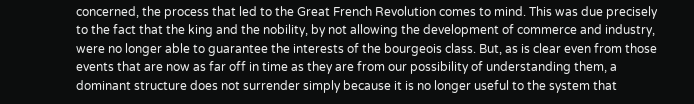concerned, the process that led to the Great French Revolution comes to mind. This was due precisely to the fact that the king and the nobility, by not allowing the development of commerce and industry, were no longer able to guarantee the interests of the bourgeois class. But, as is clear even from those events that are now as far off in time as they are from our possibility of understanding them, a dominant structure does not surrender simply because it is no longer useful to the system that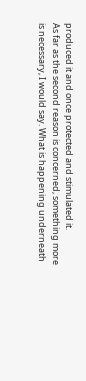produced it and once protected and stimulated it.
As far as the second reason is concerned, something more is necessary, I would say. What is happening underneath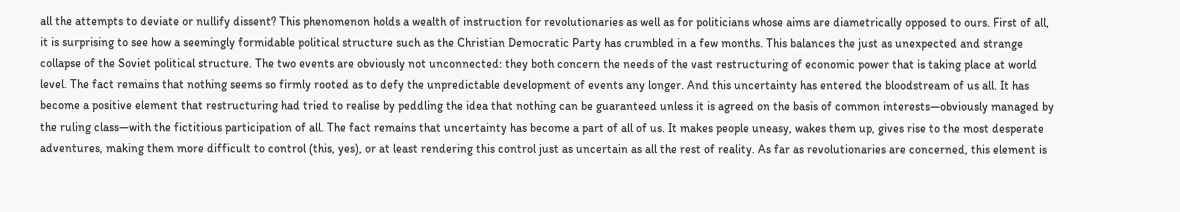all the attempts to deviate or nullify dissent? This phenomenon holds a wealth of instruction for revolutionaries as well as for politicians whose aims are diametrically opposed to ours. First of all, it is surprising to see how a seemingly formidable political structure such as the Christian Democratic Party has crumbled in a few months. This balances the just as unexpected and strange collapse of the Soviet political structure. The two events are obviously not unconnected: they both concern the needs of the vast restructuring of economic power that is taking place at world level. The fact remains that nothing seems so firmly rooted as to defy the unpredictable development of events any longer. And this uncertainty has entered the bloodstream of us all. It has become a positive element that restructuring had tried to realise by peddling the idea that nothing can be guaranteed unless it is agreed on the basis of common interests—obviously managed by the ruling class—with the fictitious participation of all. The fact remains that uncertainty has become a part of all of us. It makes people uneasy, wakes them up, gives rise to the most desperate adventures, making them more difficult to control (this, yes), or at least rendering this control just as uncertain as all the rest of reality. As far as revolutionaries are concerned, this element is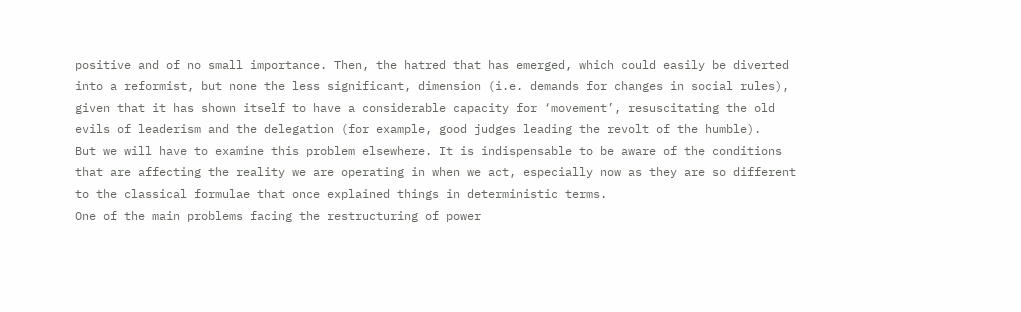positive and of no small importance. Then, the hatred that has emerged, which could easily be diverted into a reformist, but none the less significant, dimension (i.e. demands for changes in social rules), given that it has shown itself to have a considerable capacity for ‘movement’, resuscitating the old evils of leaderism and the delegation (for example, good judges leading the revolt of the humble).
But we will have to examine this problem elsewhere. It is indispensable to be aware of the conditions that are affecting the reality we are operating in when we act, especially now as they are so different to the classical formulae that once explained things in deterministic terms.
One of the main problems facing the restructuring of power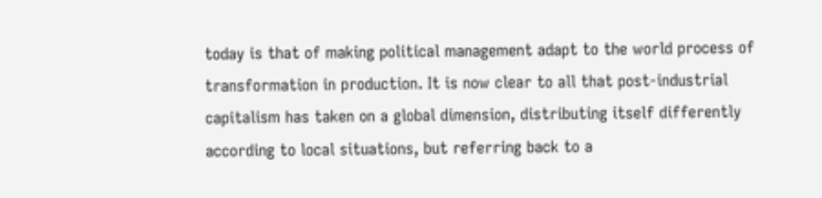today is that of making political management adapt to the world process of transformation in production. It is now clear to all that post-industrial capitalism has taken on a global dimension, distributing itself differently according to local situations, but referring back to a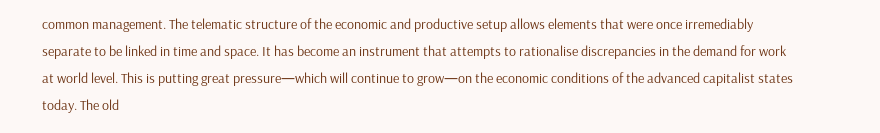common management. The telematic structure of the economic and productive setup allows elements that were once irremediably separate to be linked in time and space. It has become an instrument that attempts to rationalise discrepancies in the demand for work at world level. This is putting great pressure—which will continue to grow—on the economic conditions of the advanced capitalist states today. The old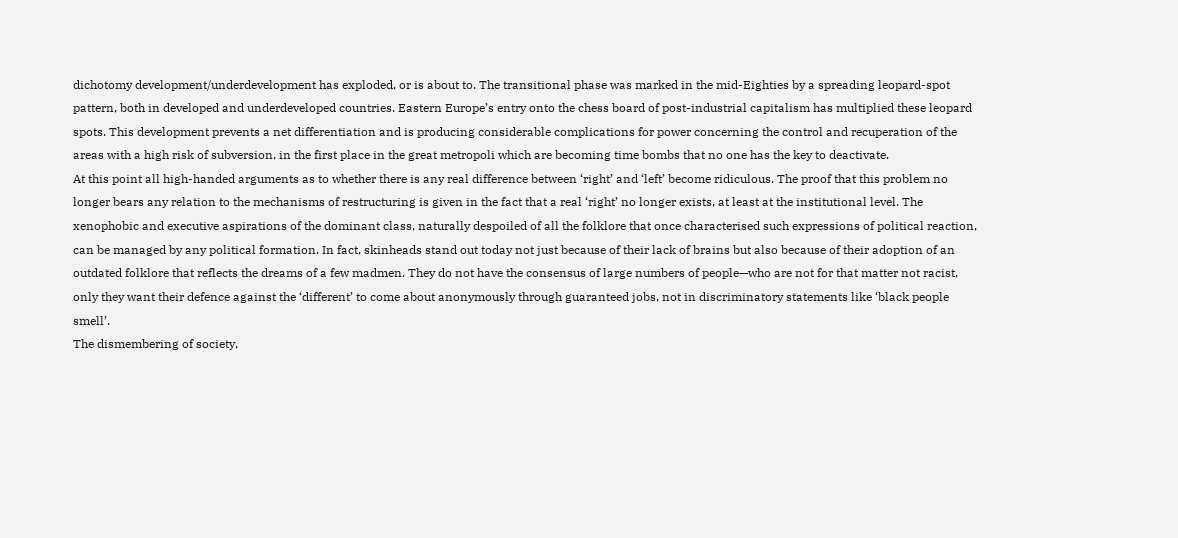dichotomy development/underdevelopment has exploded, or is about to. The transitional phase was marked in the mid-Eighties by a spreading leopard-spot pattern, both in developed and underdeveloped countries. Eastern Europe’s entry onto the chess board of post-industrial capitalism has multiplied these leopard spots. This development prevents a net differentiation and is producing considerable complications for power concerning the control and recuperation of the areas with a high risk of subversion, in the first place in the great metropoli which are becoming time bombs that no one has the key to deactivate.
At this point all high-handed arguments as to whether there is any real difference between ‘right’ and ‘left’ become ridiculous. The proof that this problem no longer bears any relation to the mechanisms of restructuring is given in the fact that a real ‘right’ no longer exists, at least at the institutional level. The xenophobic and executive aspirations of the dominant class, naturally despoiled of all the folklore that once characterised such expressions of political reaction, can be managed by any political formation. In fact, skinheads stand out today not just because of their lack of brains but also because of their adoption of an outdated folklore that reflects the dreams of a few madmen. They do not have the consensus of large numbers of people—who are not for that matter not racist, only they want their defence against the ‘different’ to come about anonymously through guaranteed jobs, not in discriminatory statements like ‘black people smell’.
The dismembering of society,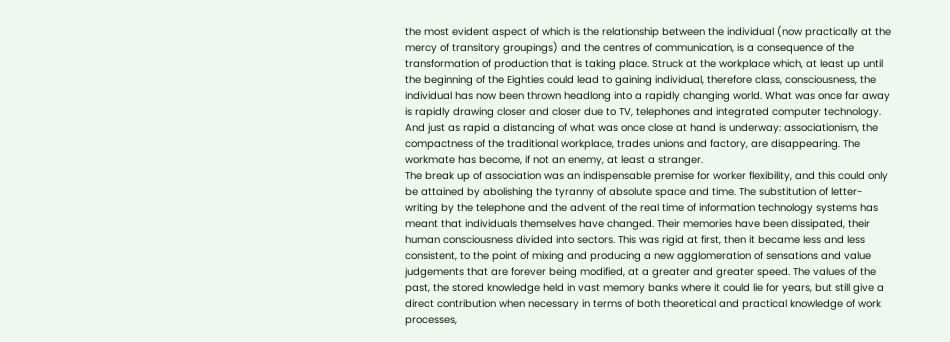the most evident aspect of which is the relationship between the individual (now practically at the mercy of transitory groupings) and the centres of communication, is a consequence of the transformation of production that is taking place. Struck at the workplace which, at least up until the beginning of the Eighties could lead to gaining individual, therefore class, consciousness, the individual has now been thrown headlong into a rapidly changing world. What was once far away is rapidly drawing closer and closer due to TV, telephones and integrated computer technology. And just as rapid a distancing of what was once close at hand is underway: associationism, the compactness of the traditional workplace, trades unions and factory, are disappearing. The workmate has become, if not an enemy, at least a stranger.
The break up of association was an indispensable premise for worker flexibility, and this could only be attained by abolishing the tyranny of absolute space and time. The substitution of letter-writing by the telephone and the advent of the real time of information technology systems has meant that individuals themselves have changed. Their memories have been dissipated, their human consciousness divided into sectors. This was rigid at first, then it became less and less consistent, to the point of mixing and producing a new agglomeration of sensations and value judgements that are forever being modified, at a greater and greater speed. The values of the past, the stored knowledge held in vast memory banks where it could lie for years, but still give a direct contribution when necessary in terms of both theoretical and practical knowledge of work processes,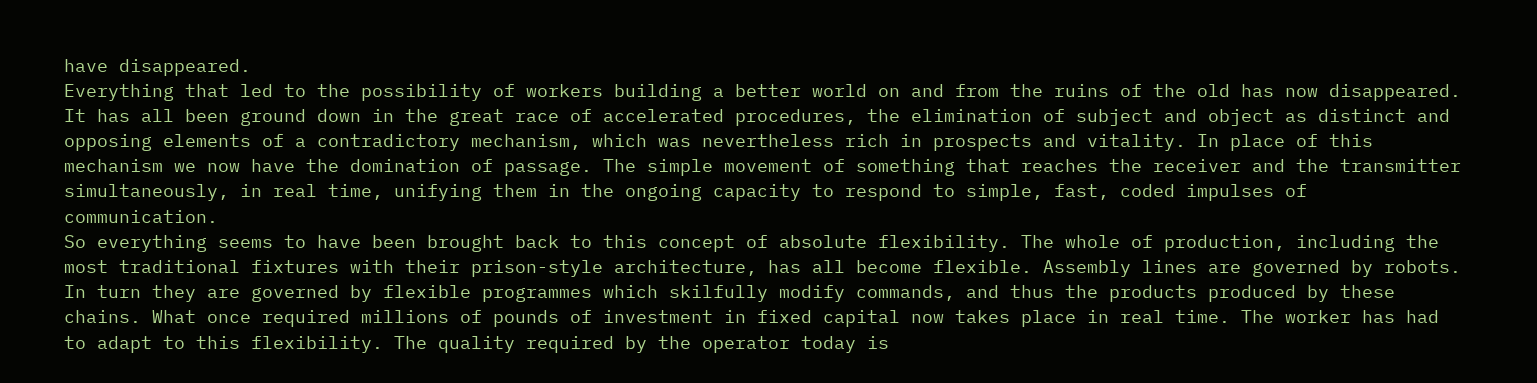have disappeared.
Everything that led to the possibility of workers building a better world on and from the ruins of the old has now disappeared. It has all been ground down in the great race of accelerated procedures, the elimination of subject and object as distinct and opposing elements of a contradictory mechanism, which was nevertheless rich in prospects and vitality. In place of this mechanism we now have the domination of passage. The simple movement of something that reaches the receiver and the transmitter simultaneously, in real time, unifying them in the ongoing capacity to respond to simple, fast, coded impulses of communication.
So everything seems to have been brought back to this concept of absolute flexibility. The whole of production, including the most traditional fixtures with their prison-style architecture, has all become flexible. Assembly lines are governed by robots. In turn they are governed by flexible programmes which skilfully modify commands, and thus the products produced by these chains. What once required millions of pounds of investment in fixed capital now takes place in real time. The worker has had to adapt to this flexibility. The quality required by the operator today is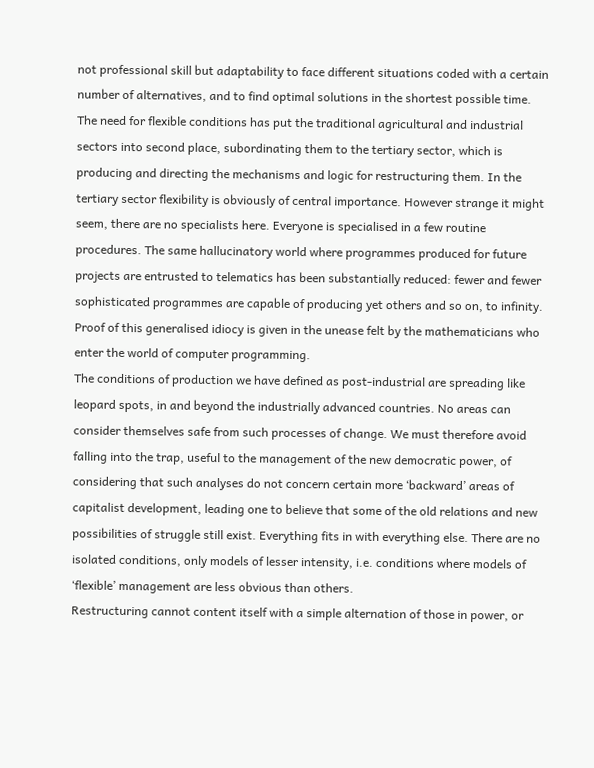not professional skill but adaptability to face different situations coded with a certain number of alternatives, and to find optimal solutions in the shortest possible time.
The need for flexible conditions has put the traditional agricultural and industrial sectors into second place, subordinating them to the tertiary sector, which is producing and directing the mechanisms and logic for restructuring them. In the tertiary sector flexibility is obviously of central importance. However strange it might seem, there are no specialists here. Everyone is specialised in a few routine procedures. The same hallucinatory world where programmes produced for future projects are entrusted to telematics has been substantially reduced: fewer and fewer sophisticated programmes are capable of producing yet others and so on, to infinity. Proof of this generalised idiocy is given in the unease felt by the mathematicians who enter the world of computer programming.
The conditions of production we have defined as post-industrial are spreading like leopard spots, in and beyond the industrially advanced countries. No areas can consider themselves safe from such processes of change. We must therefore avoid falling into the trap, useful to the management of the new democratic power, of considering that such analyses do not concern certain more ‘backward’ areas of capitalist development, leading one to believe that some of the old relations and new possibilities of struggle still exist. Everything fits in with everything else. There are no isolated conditions, only models of lesser intensity, i.e. conditions where models of ‘flexible’ management are less obvious than others.
Restructuring cannot content itself with a simple alternation of those in power, or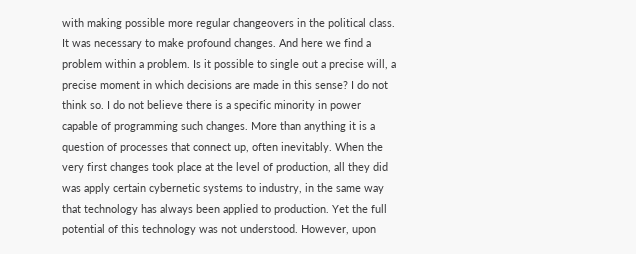with making possible more regular changeovers in the political class. It was necessary to make profound changes. And here we find a problem within a problem. Is it possible to single out a precise will, a precise moment in which decisions are made in this sense? I do not think so. I do not believe there is a specific minority in power capable of programming such changes. More than anything it is a question of processes that connect up, often inevitably. When the very first changes took place at the level of production, all they did was apply certain cybernetic systems to industry, in the same way that technology has always been applied to production. Yet the full potential of this technology was not understood. However, upon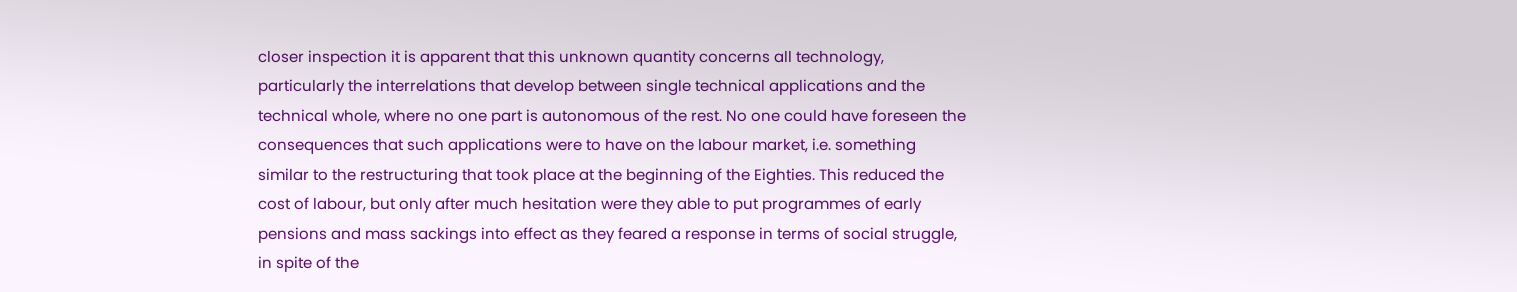closer inspection it is apparent that this unknown quantity concerns all technology, particularly the interrelations that develop between single technical applications and the technical whole, where no one part is autonomous of the rest. No one could have foreseen the consequences that such applications were to have on the labour market, i.e. something similar to the restructuring that took place at the beginning of the Eighties. This reduced the cost of labour, but only after much hesitation were they able to put programmes of early pensions and mass sackings into effect as they feared a response in terms of social struggle, in spite of the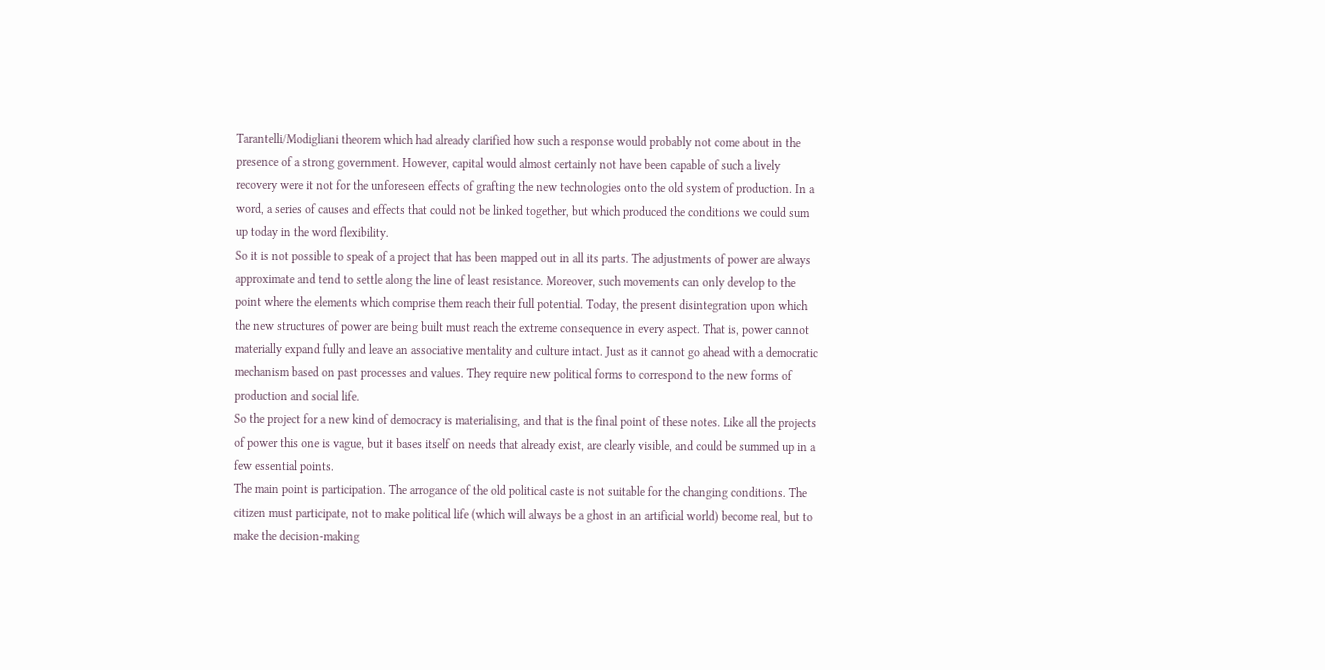Tarantelli/Modigliani theorem which had already clarified how such a response would probably not come about in the presence of a strong government. However, capital would almost certainly not have been capable of such a lively recovery were it not for the unforeseen effects of grafting the new technologies onto the old system of production. In a word, a series of causes and effects that could not be linked together, but which produced the conditions we could sum up today in the word flexibility.
So it is not possible to speak of a project that has been mapped out in all its parts. The adjustments of power are always approximate and tend to settle along the line of least resistance. Moreover, such movements can only develop to the point where the elements which comprise them reach their full potential. Today, the present disintegration upon which the new structures of power are being built must reach the extreme consequence in every aspect. That is, power cannot materially expand fully and leave an associative mentality and culture intact. Just as it cannot go ahead with a democratic mechanism based on past processes and values. They require new political forms to correspond to the new forms of production and social life.
So the project for a new kind of democracy is materialising, and that is the final point of these notes. Like all the projects of power this one is vague, but it bases itself on needs that already exist, are clearly visible, and could be summed up in a few essential points.
The main point is participation. The arrogance of the old political caste is not suitable for the changing conditions. The citizen must participate, not to make political life (which will always be a ghost in an artificial world) become real, but to make the decision-making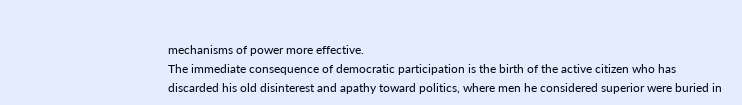mechanisms of power more effective.
The immediate consequence of democratic participation is the birth of the active citizen who has discarded his old disinterest and apathy toward politics, where men he considered superior were buried in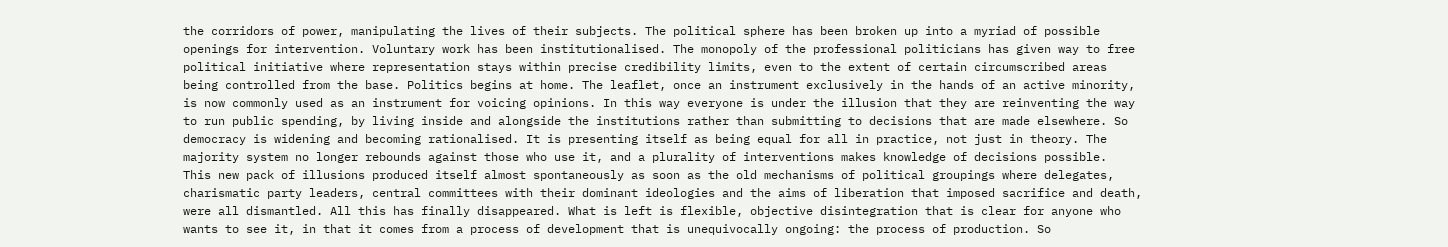the corridors of power, manipulating the lives of their subjects. The political sphere has been broken up into a myriad of possible openings for intervention. Voluntary work has been institutionalised. The monopoly of the professional politicians has given way to free political initiative where representation stays within precise credibility limits, even to the extent of certain circumscribed areas being controlled from the base. Politics begins at home. The leaflet, once an instrument exclusively in the hands of an active minority, is now commonly used as an instrument for voicing opinions. In this way everyone is under the illusion that they are reinventing the way to run public spending, by living inside and alongside the institutions rather than submitting to decisions that are made elsewhere. So democracy is widening and becoming rationalised. It is presenting itself as being equal for all in practice, not just in theory. The majority system no longer rebounds against those who use it, and a plurality of interventions makes knowledge of decisions possible.
This new pack of illusions produced itself almost spontaneously as soon as the old mechanisms of political groupings where delegates, charismatic party leaders, central committees with their dominant ideologies and the aims of liberation that imposed sacrifice and death, were all dismantled. All this has finally disappeared. What is left is flexible, objective disintegration that is clear for anyone who wants to see it, in that it comes from a process of development that is unequivocally ongoing: the process of production. So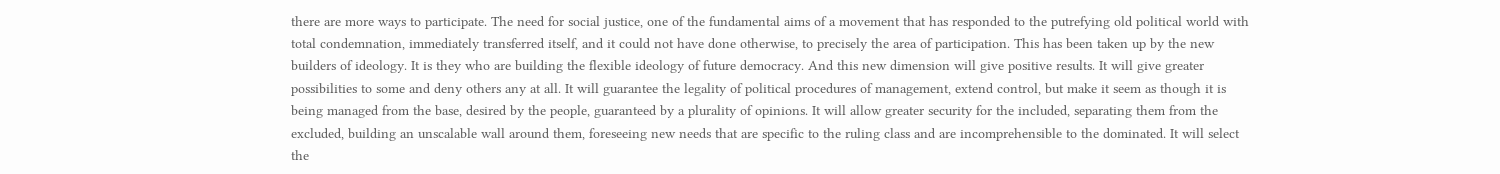there are more ways to participate. The need for social justice, one of the fundamental aims of a movement that has responded to the putrefying old political world with total condemnation, immediately transferred itself, and it could not have done otherwise, to precisely the area of participation. This has been taken up by the new builders of ideology. It is they who are building the flexible ideology of future democracy. And this new dimension will give positive results. It will give greater possibilities to some and deny others any at all. It will guarantee the legality of political procedures of management, extend control, but make it seem as though it is being managed from the base, desired by the people, guaranteed by a plurality of opinions. It will allow greater security for the included, separating them from the excluded, building an unscalable wall around them, foreseeing new needs that are specific to the ruling class and are incomprehensible to the dominated. It will select the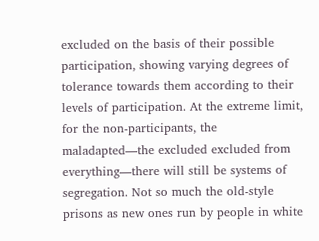excluded on the basis of their possible participation, showing varying degrees of tolerance towards them according to their levels of participation. At the extreme limit, for the non-participants, the maladapted—the excluded excluded from everything—there will still be systems of segregation. Not so much the old-style prisons as new ones run by people in white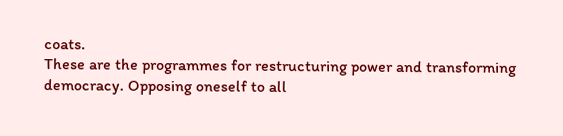coats.
These are the programmes for restructuring power and transforming democracy. Opposing oneself to all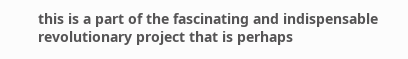this is a part of the fascinating and indispensable revolutionary project that is perhaps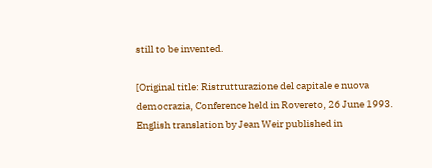still to be invented.

[Original title: Ristrutturazione del capitale e nuova democrazia, Conference held in Rovereto, 26 June 1993. English translation by Jean Weir published in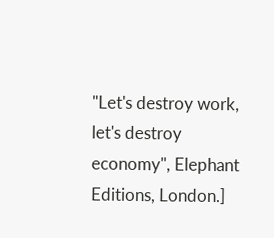"Let's destroy work, let's destroy economy", Elephant Editions, London.]